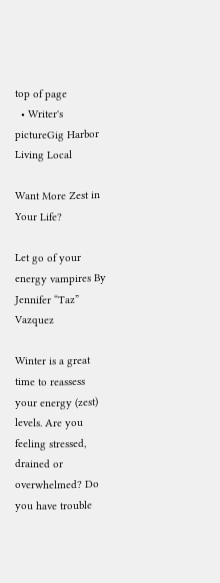top of page
  • Writer's pictureGig Harbor Living Local

Want More Zest in Your Life?

Let go of your energy vampires By Jennifer “Taz” Vazquez

Winter is a great time to reassess your energy (zest) levels. Are you feeling stressed, drained or overwhelmed? Do you have trouble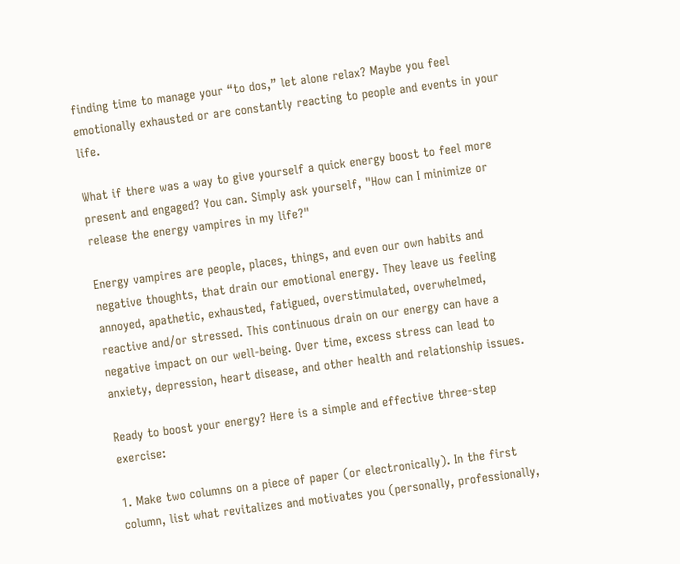finding time to manage your “to dos,” let alone relax? Maybe you feel emotionally exhausted or are constantly reacting to people and events in your life.

What if there was a way to give yourself a quick energy boost to feel more present and engaged? You can. Simply ask yourself, "How can I minimize or release the energy vampires in my life?"

Energy vampires are people, places, things, and even our own habits and negative thoughts, that drain our emotional energy. They leave us feeling annoyed, apathetic, exhausted, fatigued, overstimulated, overwhelmed, reactive and/or stressed. This continuous drain on our energy can have a negative impact on our well-being. Over time, excess stress can lead to anxiety, depression, heart disease, and other health and relationship issues.

Ready to boost your energy? Here is a simple and effective three-step exercise:

1. Make two columns on a piece of paper (or electronically). In the first column, list what revitalizes and motivates you (personally, professionally,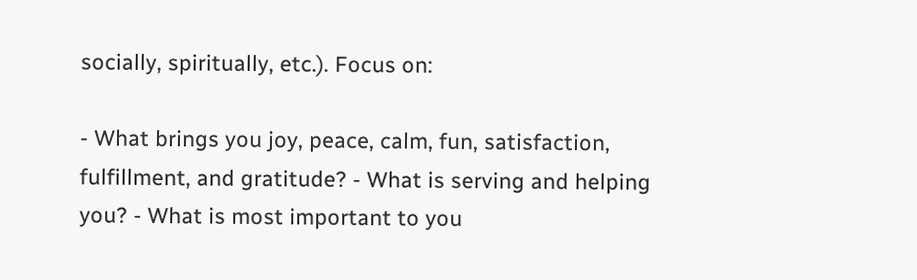socially, spiritually, etc.). Focus on:

- What brings you joy, peace, calm, fun, satisfaction, fulfillment, and gratitude? - What is serving and helping you? - What is most important to you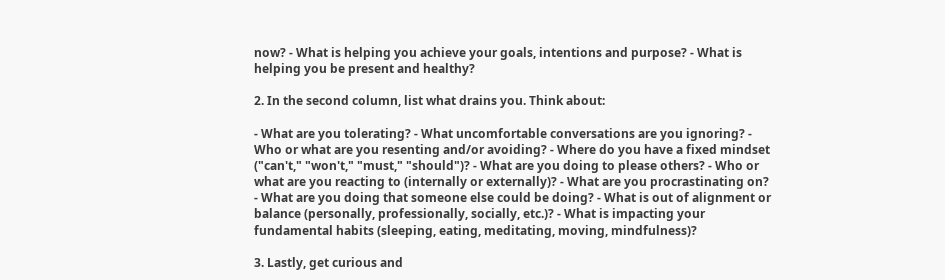now? - What is helping you achieve your goals, intentions and purpose? - What is helping you be present and healthy?

2. In the second column, list what drains you. Think about:

- What are you tolerating? - What uncomfortable conversations are you ignoring? - Who or what are you resenting and/or avoiding? - Where do you have a fixed mindset ("can't," "won't," "must," "should")? - What are you doing to please others? - Who or what are you reacting to (internally or externally)? - What are you procrastinating on? - What are you doing that someone else could be doing? - What is out of alignment or balance (personally, professionally, socially, etc.)? - What is impacting your fundamental habits (sleeping, eating, meditating, moving, mindfulness)?

3. Lastly, get curious and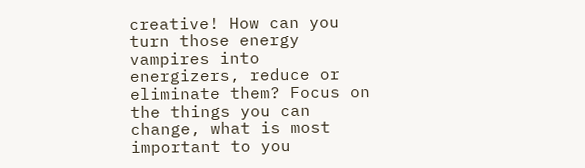creative! How can you turn those energy vampires into energizers, reduce or eliminate them? Focus on the things you can change, what is most important to you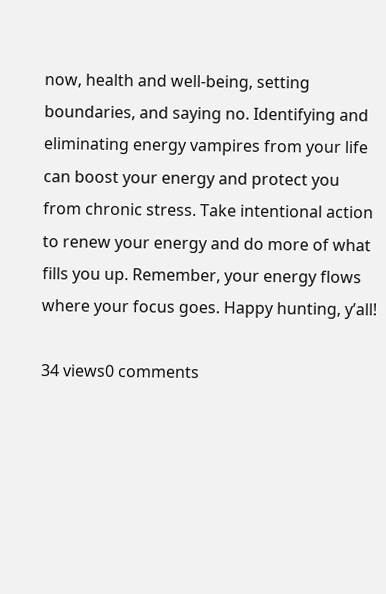now, health and well-being, setting boundaries, and saying no. Identifying and eliminating energy vampires from your life can boost your energy and protect you from chronic stress. Take intentional action to renew your energy and do more of what fills you up. Remember, your energy flows where your focus goes. Happy hunting, y’all!

34 views0 comments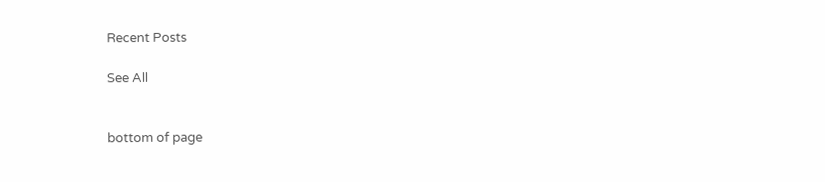Recent Posts

See All


bottom of page